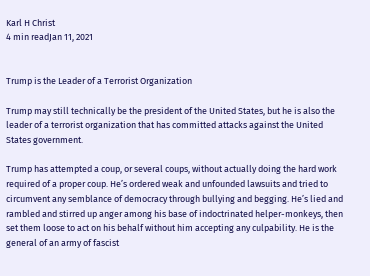Karl H Christ
4 min readJan 11, 2021


Trump is the Leader of a Terrorist Organization

Trump may still technically be the president of the United States, but he is also the leader of a terrorist organization that has committed attacks against the United States government.

Trump has attempted a coup, or several coups, without actually doing the hard work required of a proper coup. He’s ordered weak and unfounded lawsuits and tried to circumvent any semblance of democracy through bullying and begging. He’s lied and rambled and stirred up anger among his base of indoctrinated helper-monkeys, then set them loose to act on his behalf without him accepting any culpability. He is the general of an army of fascist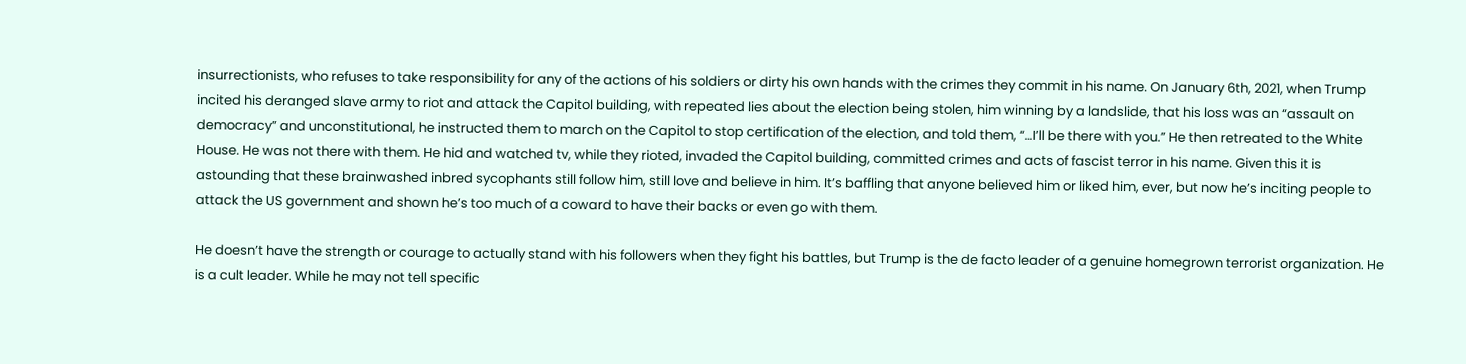insurrectionists, who refuses to take responsibility for any of the actions of his soldiers or dirty his own hands with the crimes they commit in his name. On January 6th, 2021, when Trump incited his deranged slave army to riot and attack the Capitol building, with repeated lies about the election being stolen, him winning by a landslide, that his loss was an “assault on democracy” and unconstitutional, he instructed them to march on the Capitol to stop certification of the election, and told them, “…I’ll be there with you.” He then retreated to the White House. He was not there with them. He hid and watched tv, while they rioted, invaded the Capitol building, committed crimes and acts of fascist terror in his name. Given this it is astounding that these brainwashed inbred sycophants still follow him, still love and believe in him. It’s baffling that anyone believed him or liked him, ever, but now he’s inciting people to attack the US government and shown he’s too much of a coward to have their backs or even go with them.

He doesn’t have the strength or courage to actually stand with his followers when they fight his battles, but Trump is the de facto leader of a genuine homegrown terrorist organization. He is a cult leader. While he may not tell specific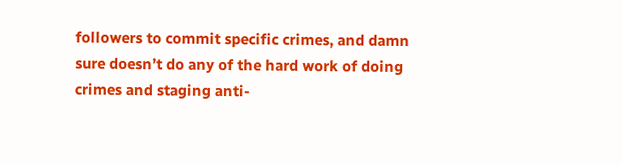followers to commit specific crimes, and damn sure doesn’t do any of the hard work of doing crimes and staging anti-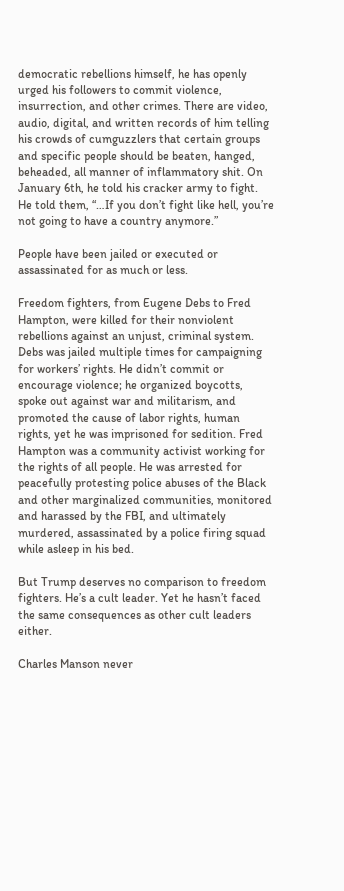democratic rebellions himself, he has openly urged his followers to commit violence, insurrection, and other crimes. There are video, audio, digital, and written records of him telling his crowds of cumguzzlers that certain groups and specific people should be beaten, hanged, beheaded, all manner of inflammatory shit. On January 6th, he told his cracker army to fight. He told them, “…If you don’t fight like hell, you’re not going to have a country anymore.”

People have been jailed or executed or assassinated for as much or less.

Freedom fighters, from Eugene Debs to Fred Hampton, were killed for their nonviolent rebellions against an unjust, criminal system. Debs was jailed multiple times for campaigning for workers’ rights. He didn’t commit or encourage violence; he organized boycotts, spoke out against war and militarism, and promoted the cause of labor rights, human rights, yet he was imprisoned for sedition. Fred Hampton was a community activist working for the rights of all people. He was arrested for peacefully protesting police abuses of the Black and other marginalized communities, monitored and harassed by the FBI, and ultimately murdered, assassinated by a police firing squad while asleep in his bed.

But Trump deserves no comparison to freedom fighters. He’s a cult leader. Yet he hasn’t faced the same consequences as other cult leaders either.

Charles Manson never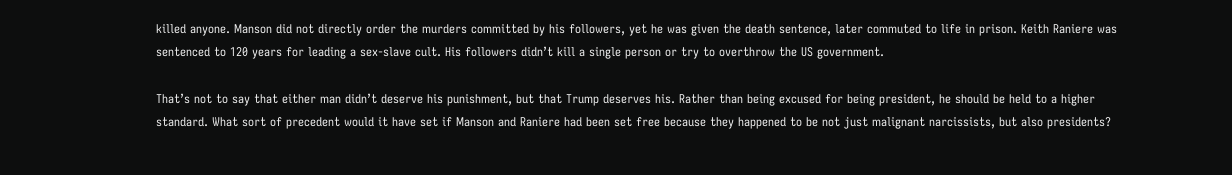killed anyone. Manson did not directly order the murders committed by his followers, yet he was given the death sentence, later commuted to life in prison. Keith Raniere was sentenced to 120 years for leading a sex-slave cult. His followers didn’t kill a single person or try to overthrow the US government.

That’s not to say that either man didn’t deserve his punishment, but that Trump deserves his. Rather than being excused for being president, he should be held to a higher standard. What sort of precedent would it have set if Manson and Raniere had been set free because they happened to be not just malignant narcissists, but also presidents?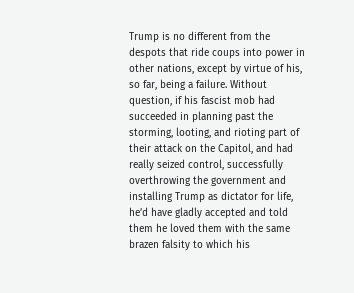Trump is no different from the despots that ride coups into power in other nations, except by virtue of his, so far, being a failure. Without question, if his fascist mob had succeeded in planning past the storming, looting, and rioting part of their attack on the Capitol, and had really seized control, successfully overthrowing the government and installing Trump as dictator for life, he’d have gladly accepted and told them he loved them with the same brazen falsity to which his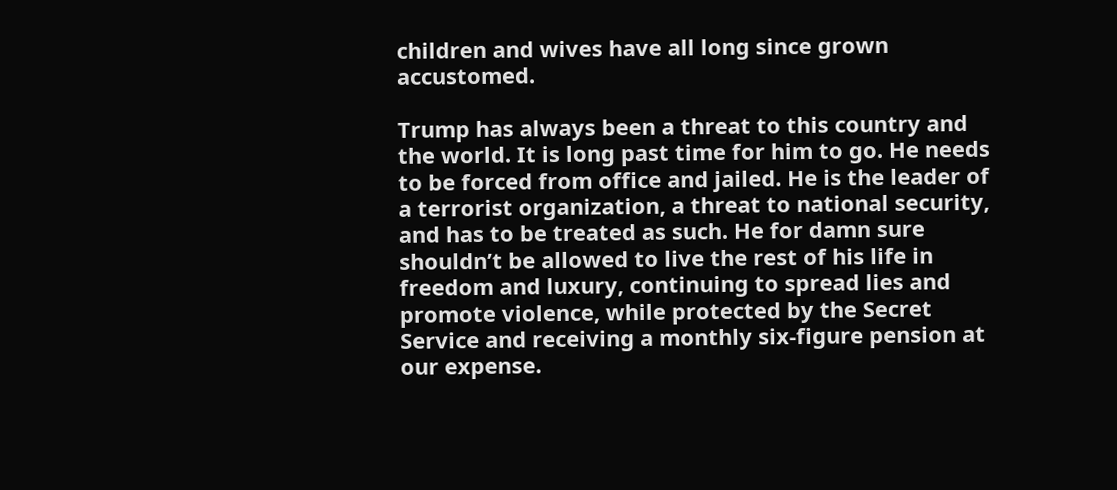children and wives have all long since grown accustomed.

Trump has always been a threat to this country and the world. It is long past time for him to go. He needs to be forced from office and jailed. He is the leader of a terrorist organization, a threat to national security, and has to be treated as such. He for damn sure shouldn’t be allowed to live the rest of his life in freedom and luxury, continuing to spread lies and promote violence, while protected by the Secret Service and receiving a monthly six-figure pension at our expense.